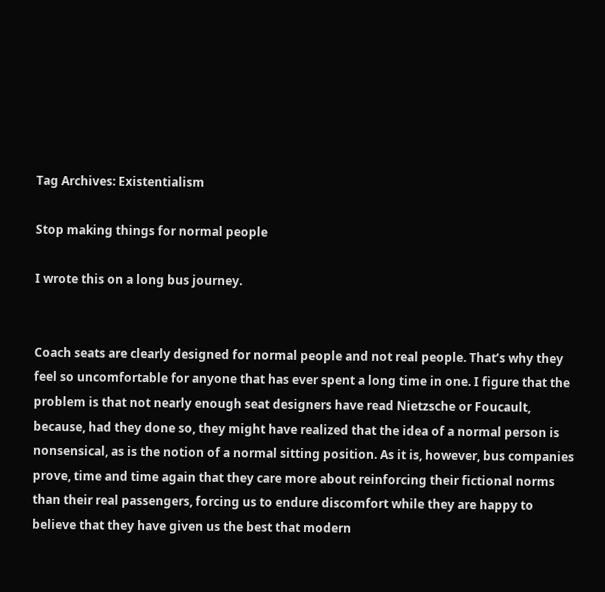Tag Archives: Existentialism

Stop making things for normal people

I wrote this on a long bus journey.


Coach seats are clearly designed for normal people and not real people. That’s why they feel so uncomfortable for anyone that has ever spent a long time in one. I figure that the problem is that not nearly enough seat designers have read Nietzsche or Foucault, because, had they done so, they might have realized that the idea of a normal person is nonsensical, as is the notion of a normal sitting position. As it is, however, bus companies prove, time and time again that they care more about reinforcing their fictional norms than their real passengers, forcing us to endure discomfort while they are happy to believe that they have given us the best that modern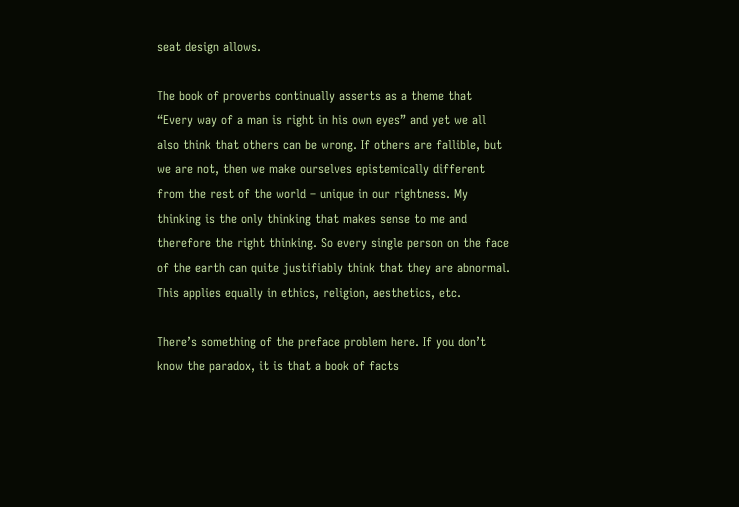seat design allows.

The book of proverbs continually asserts as a theme that “Every way of a man is right in his own eyes” and yet we all also think that others can be wrong. If others are fallible, but we are not, then we make ourselves epistemically different from the rest of the world – unique in our rightness. My thinking is the only thinking that makes sense to me and therefore the right thinking. So every single person on the face of the earth can quite justifiably think that they are abnormal. This applies equally in ethics, religion, aesthetics, etc.

There’s something of the preface problem here. If you don’t know the paradox, it is that a book of facts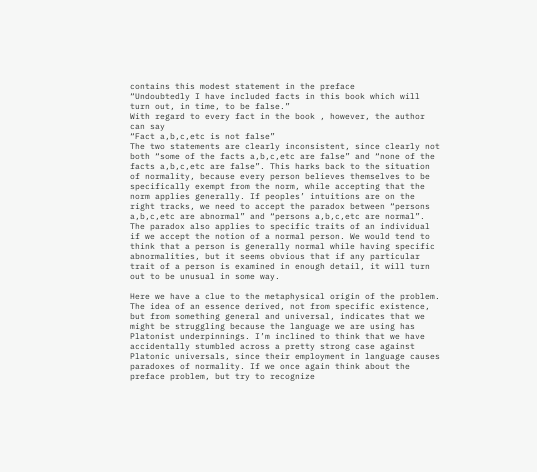contains this modest statement in the preface
“Undoubtedly I have included facts in this book which will turn out, in time, to be false.”
With regard to every fact in the book , however, the author can say
“Fact a,b,c,etc is not false”
The two statements are clearly inconsistent, since clearly not both “some of the facts a,b,c,etc are false” and “none of the facts a,b,c,etc are false”. This harks back to the situation of normality, because every person believes themselves to be specifically exempt from the norm, while accepting that the norm applies generally. If peoples’ intuitions are on the right tracks, we need to accept the paradox between “persons a,b,c,etc are abnormal” and “persons a,b,c,etc are normal”. The paradox also applies to specific traits of an individual if we accept the notion of a normal person. We would tend to think that a person is generally normal while having specific abnormalities, but it seems obvious that if any particular trait of a person is examined in enough detail, it will turn out to be unusual in some way.

Here we have a clue to the metaphysical origin of the problem. The idea of an essence derived, not from specific existence, but from something general and universal, indicates that we might be struggling because the language we are using has Platonist underpinnings. I’m inclined to think that we have accidentally stumbled across a pretty strong case against Platonic universals, since their employment in language causes paradoxes of normality. If we once again think about the preface problem, but try to recognize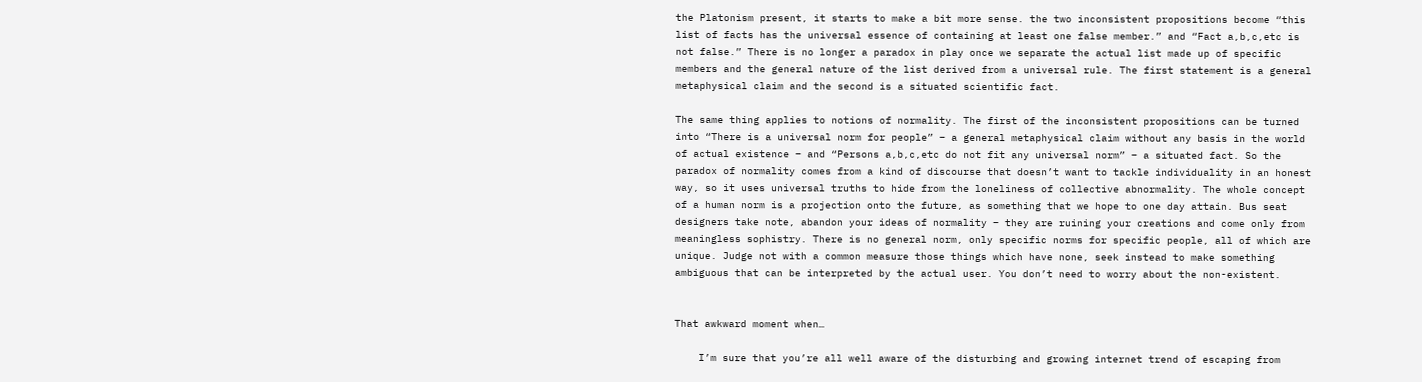the Platonism present, it starts to make a bit more sense. the two inconsistent propositions become “this list of facts has the universal essence of containing at least one false member.” and “Fact a,b,c,etc is not false.” There is no longer a paradox in play once we separate the actual list made up of specific members and the general nature of the list derived from a universal rule. The first statement is a general metaphysical claim and the second is a situated scientific fact.

The same thing applies to notions of normality. The first of the inconsistent propositions can be turned into “There is a universal norm for people” – a general metaphysical claim without any basis in the world of actual existence – and “Persons a,b,c,etc do not fit any universal norm” – a situated fact. So the paradox of normality comes from a kind of discourse that doesn’t want to tackle individuality in an honest way, so it uses universal truths to hide from the loneliness of collective abnormality. The whole concept of a human norm is a projection onto the future, as something that we hope to one day attain. Bus seat designers take note, abandon your ideas of normality – they are ruining your creations and come only from meaningless sophistry. There is no general norm, only specific norms for specific people, all of which are unique. Judge not with a common measure those things which have none, seek instead to make something ambiguous that can be interpreted by the actual user. You don’t need to worry about the non-existent.


That awkward moment when…

    I’m sure that you’re all well aware of the disturbing and growing internet trend of escaping from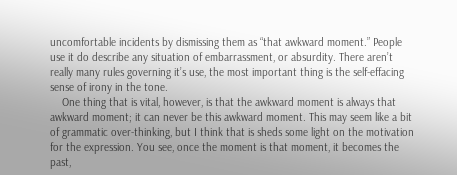uncomfortable incidents by dismissing them as “that awkward moment.” People use it do describe any situation of embarrassment, or absurdity. There aren’t really many rules governing it’s use, the most important thing is the self-effacing sense of irony in the tone.
    One thing that is vital, however, is that the awkward moment is always that awkward moment; it can never be this awkward moment. This may seem like a bit of grammatic over-thinking, but I think that is sheds some light on the motivation for the expression. You see, once the moment is that moment, it becomes the past,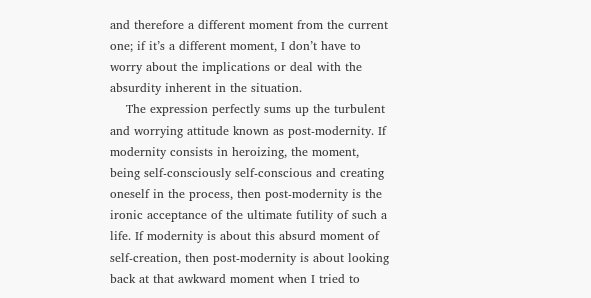and therefore a different moment from the current one; if it’s a different moment, I don’t have to worry about the implications or deal with the absurdity inherent in the situation.
    The expression perfectly sums up the turbulent and worrying attitude known as post-modernity. If modernity consists in heroizing, the moment, being self-consciously self-conscious and creating oneself in the process, then post-modernity is the ironic acceptance of the ultimate futility of such a life. If modernity is about this absurd moment of self-creation, then post-modernity is about looking back at that awkward moment when I tried to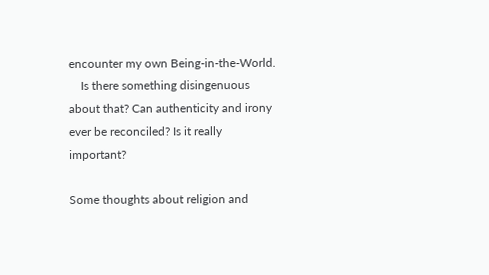encounter my own Being-in-the-World.
    Is there something disingenuous about that? Can authenticity and irony ever be reconciled? Is it really important?

Some thoughts about religion and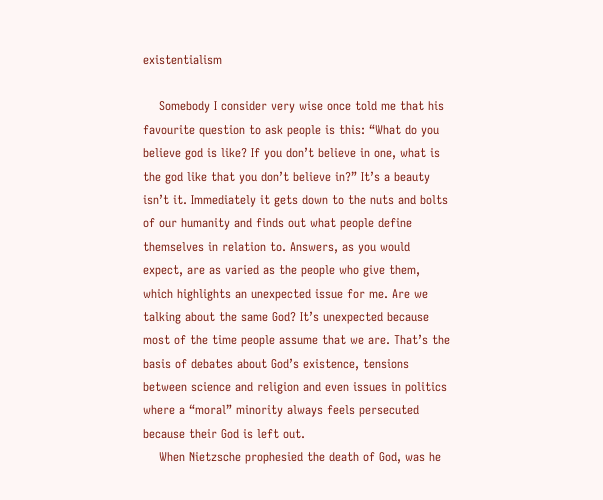existentialism

    Somebody I consider very wise once told me that his favourite question to ask people is this: “What do you believe god is like? If you don’t believe in one, what is the god like that you don’t believe in?” It’s a beauty isn’t it. Immediately it gets down to the nuts and bolts of our humanity and finds out what people define themselves in relation to. Answers, as you would expect, are as varied as the people who give them, which highlights an unexpected issue for me. Are we talking about the same God? It’s unexpected because most of the time people assume that we are. That’s the basis of debates about God’s existence, tensions between science and religion and even issues in politics where a “moral” minority always feels persecuted because their God is left out.
    When Nietzsche prophesied the death of God, was he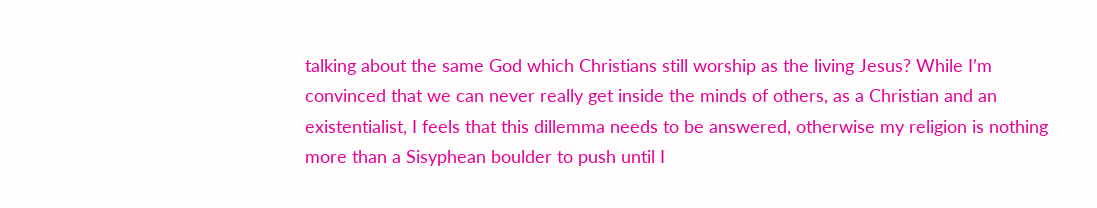talking about the same God which Christians still worship as the living Jesus? While I’m convinced that we can never really get inside the minds of others, as a Christian and an existentialist, I feels that this dillemma needs to be answered, otherwise my religion is nothing more than a Sisyphean boulder to push until I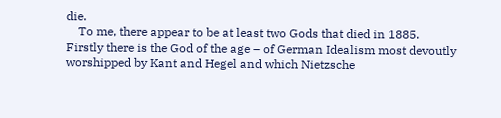die.
    To me, there appear to be at least two Gods that died in 1885. Firstly there is the God of the age – of German Idealism most devoutly worshipped by Kant and Hegel and which Nietzsche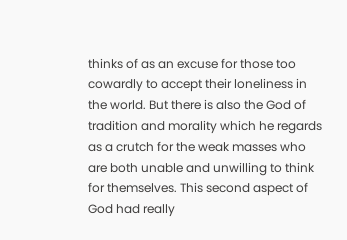thinks of as an excuse for those too cowardly to accept their loneliness in the world. But there is also the God of tradition and morality which he regards as a crutch for the weak masses who are both unable and unwilling to think for themselves. This second aspect of God had really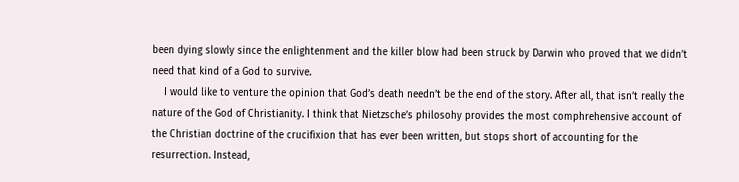been dying slowly since the enlightenment and the killer blow had been struck by Darwin who proved that we didn’t need that kind of a God to survive.
    I would like to venture the opinion that God’s death needn’t be the end of the story. After all, that isn’t really the nature of the God of Christianity. I think that Nietzsche’s philosohy provides the most comphrehensive account of the Christian doctrine of the crucifixion that has ever been written, but stops short of accounting for the resurrection. Instead,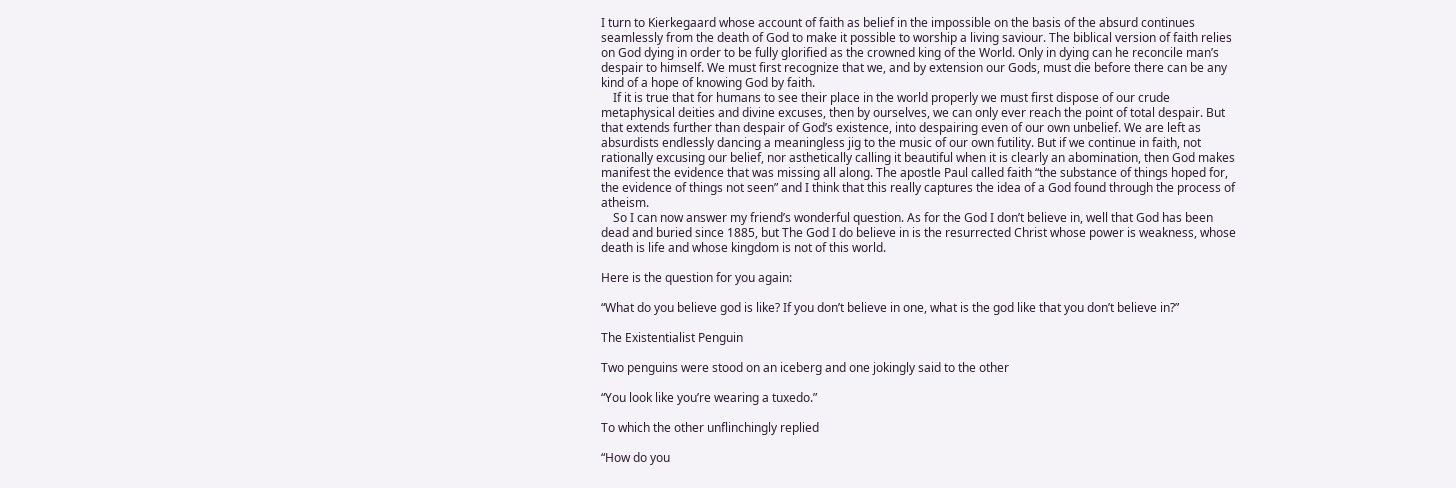I turn to Kierkegaard whose account of faith as belief in the impossible on the basis of the absurd continues seamlessly from the death of God to make it possible to worship a living saviour. The biblical version of faith relies on God dying in order to be fully glorified as the crowned king of the World. Only in dying can he reconcile man’s despair to himself. We must first recognize that we, and by extension our Gods, must die before there can be any kind of a hope of knowing God by faith.
    If it is true that for humans to see their place in the world properly we must first dispose of our crude metaphysical deities and divine excuses, then by ourselves, we can only ever reach the point of total despair. But that extends further than despair of God’s existence, into despairing even of our own unbelief. We are left as absurdists endlessly dancing a meaningless jig to the music of our own futility. But if we continue in faith, not rationally excusing our belief, nor asthetically calling it beautiful when it is clearly an abomination, then God makes manifest the evidence that was missing all along. The apostle Paul called faith “the substance of things hoped for, the evidence of things not seen” and I think that this really captures the idea of a God found through the process of atheism.
    So I can now answer my friend’s wonderful question. As for the God I don’t believe in, well that God has been dead and buried since 1885, but The God I do believe in is the resurrected Christ whose power is weakness, whose death is life and whose kingdom is not of this world.

Here is the question for you again:

“What do you believe god is like? If you don’t believe in one, what is the god like that you don’t believe in?”

The Existentialist Penguin

Two penguins were stood on an iceberg and one jokingly said to the other

“You look like you’re wearing a tuxedo.”

To which the other unflinchingly replied

“How do you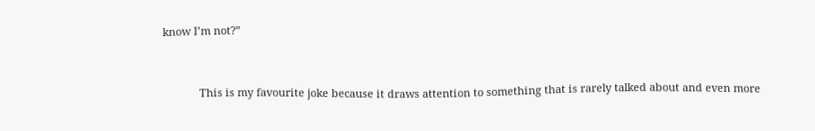know I’m not?”


            This is my favourite joke because it draws attention to something that is rarely talked about and even more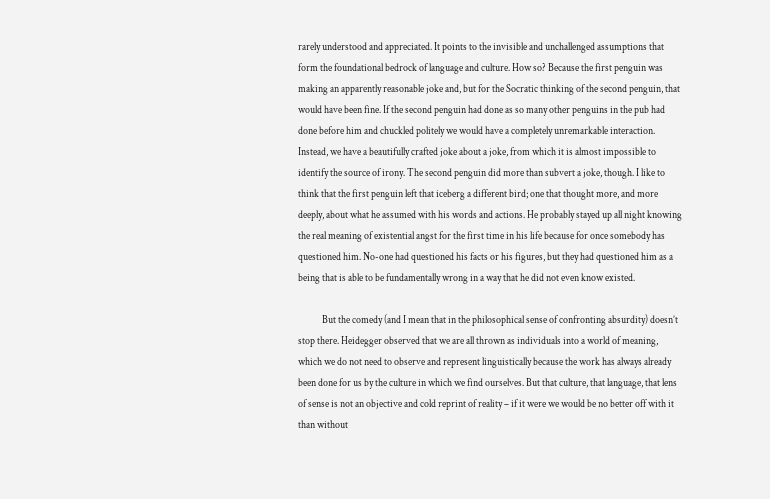rarely understood and appreciated. It points to the invisible and unchallenged assumptions that form the foundational bedrock of language and culture. How so? Because the first penguin was making an apparently reasonable joke and, but for the Socratic thinking of the second penguin, that would have been fine. If the second penguin had done as so many other penguins in the pub had done before him and chuckled politely we would have a completely unremarkable interaction. Instead, we have a beautifully crafted joke about a joke, from which it is almost impossible to identify the source of irony. The second penguin did more than subvert a joke, though. I like to think that the first penguin left that iceberg a different bird; one that thought more, and more deeply, about what he assumed with his words and actions. He probably stayed up all night knowing the real meaning of existential angst for the first time in his life because for once somebody has questioned him. No-one had questioned his facts or his figures, but they had questioned him as a being that is able to be fundamentally wrong in a way that he did not even know existed.

            But the comedy (and I mean that in the philosophical sense of confronting absurdity) doesn’t stop there. Heidegger observed that we are all thrown as individuals into a world of meaning, which we do not need to observe and represent linguistically because the work has always already been done for us by the culture in which we find ourselves. But that culture, that language, that lens of sense is not an objective and cold reprint of reality – if it were we would be no better off with it than without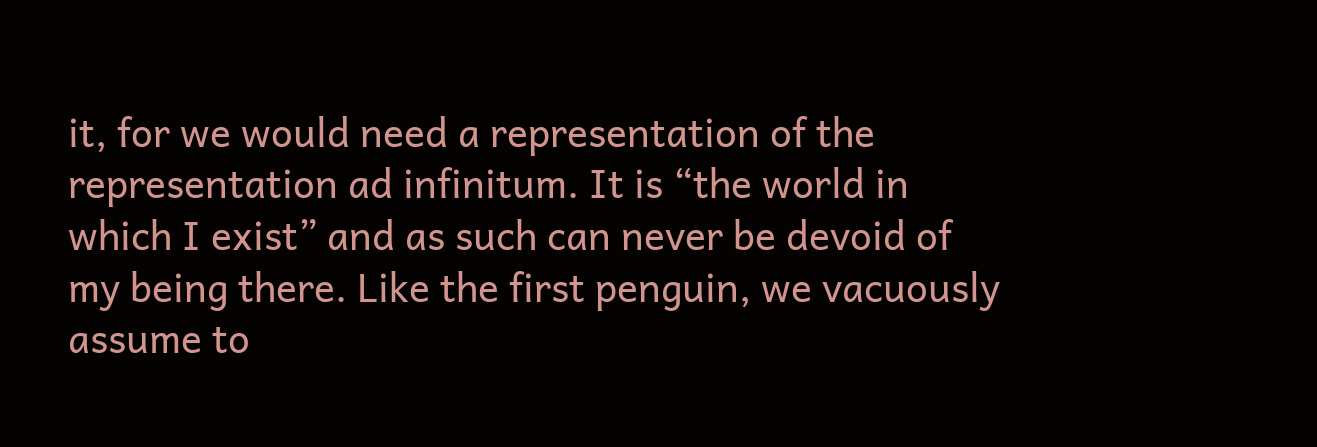it, for we would need a representation of the representation ad infinitum. It is “the world in which I exist” and as such can never be devoid of my being there. Like the first penguin, we vacuously assume to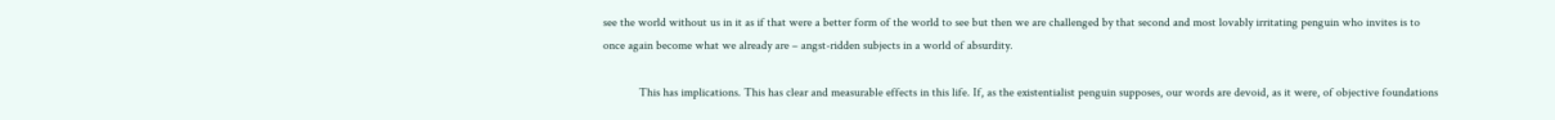see the world without us in it as if that were a better form of the world to see but then we are challenged by that second and most lovably irritating penguin who invites is to once again become what we already are – angst-ridden subjects in a world of absurdity.

            This has implications. This has clear and measurable effects in this life. If, as the existentialist penguin supposes, our words are devoid, as it were, of objective foundations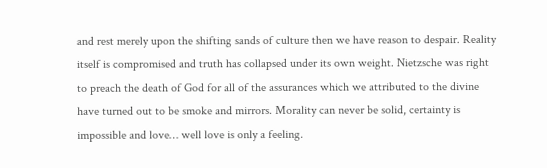and rest merely upon the shifting sands of culture then we have reason to despair. Reality itself is compromised and truth has collapsed under its own weight. Nietzsche was right to preach the death of God for all of the assurances which we attributed to the divine have turned out to be smoke and mirrors. Morality can never be solid, certainty is impossible and love… well love is only a feeling.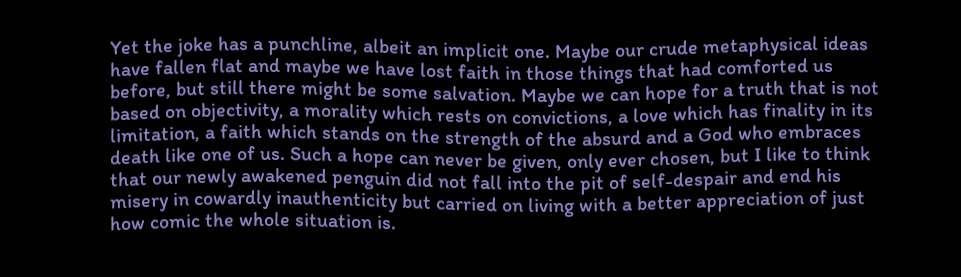Yet the joke has a punchline, albeit an implicit one. Maybe our crude metaphysical ideas have fallen flat and maybe we have lost faith in those things that had comforted us before, but still there might be some salvation. Maybe we can hope for a truth that is not based on objectivity, a morality which rests on convictions, a love which has finality in its limitation, a faith which stands on the strength of the absurd and a God who embraces death like one of us. Such a hope can never be given, only ever chosen, but I like to think that our newly awakened penguin did not fall into the pit of self-despair and end his misery in cowardly inauthenticity but carried on living with a better appreciation of just how comic the whole situation is.